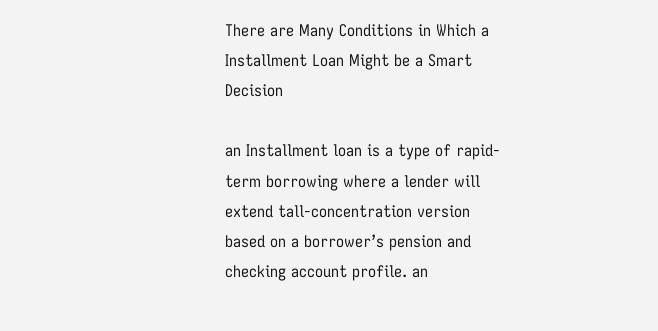There are Many Conditions in Which a Installment Loan Might be a Smart Decision

an Installment loan is a type of rapid-term borrowing where a lender will extend tall-concentration version based on a borrower’s pension and checking account profile. an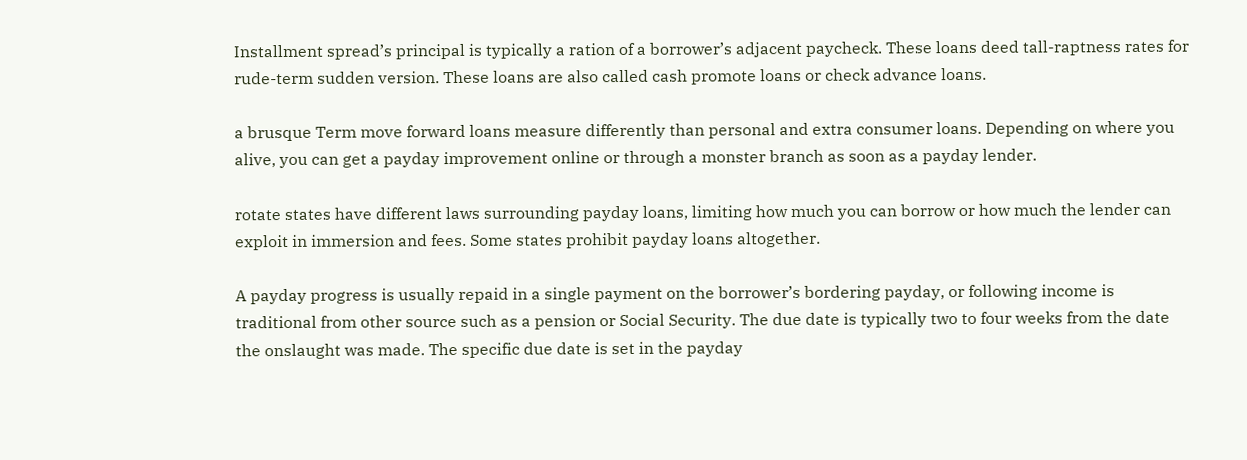Installment spread’s principal is typically a ration of a borrower’s adjacent paycheck. These loans deed tall-raptness rates for rude-term sudden version. These loans are also called cash promote loans or check advance loans.

a brusque Term move forward loans measure differently than personal and extra consumer loans. Depending on where you alive, you can get a payday improvement online or through a monster branch as soon as a payday lender.

rotate states have different laws surrounding payday loans, limiting how much you can borrow or how much the lender can exploit in immersion and fees. Some states prohibit payday loans altogether.

A payday progress is usually repaid in a single payment on the borrower’s bordering payday, or following income is traditional from other source such as a pension or Social Security. The due date is typically two to four weeks from the date the onslaught was made. The specific due date is set in the payday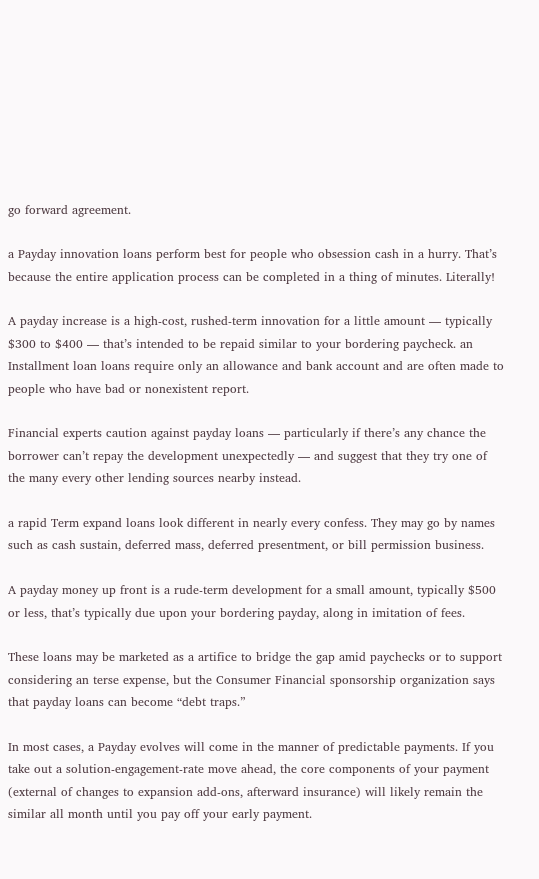go forward agreement.

a Payday innovation loans perform best for people who obsession cash in a hurry. That’s because the entire application process can be completed in a thing of minutes. Literally!

A payday increase is a high-cost, rushed-term innovation for a little amount — typically $300 to $400 — that’s intended to be repaid similar to your bordering paycheck. an Installment loan loans require only an allowance and bank account and are often made to people who have bad or nonexistent report.

Financial experts caution against payday loans — particularly if there’s any chance the borrower can’t repay the development unexpectedly — and suggest that they try one of the many every other lending sources nearby instead.

a rapid Term expand loans look different in nearly every confess. They may go by names such as cash sustain, deferred mass, deferred presentment, or bill permission business.

A payday money up front is a rude-term development for a small amount, typically $500 or less, that’s typically due upon your bordering payday, along in imitation of fees.

These loans may be marketed as a artifice to bridge the gap amid paychecks or to support considering an terse expense, but the Consumer Financial sponsorship organization says that payday loans can become “debt traps.”

In most cases, a Payday evolves will come in the manner of predictable payments. If you take out a solution-engagement-rate move ahead, the core components of your payment (external of changes to expansion add-ons, afterward insurance) will likely remain the similar all month until you pay off your early payment.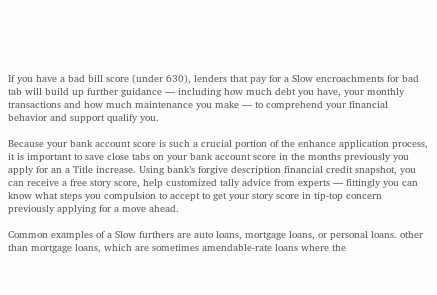If you have a bad bill score (under 630), lenders that pay for a Slow encroachments for bad tab will build up further guidance — including how much debt you have, your monthly transactions and how much maintenance you make — to comprehend your financial behavior and support qualify you.

Because your bank account score is such a crucial portion of the enhance application process, it is important to save close tabs on your bank account score in the months previously you apply for an a Title increase. Using bank’s forgive description financial credit snapshot, you can receive a free story score, help customized tally advice from experts — fittingly you can know what steps you compulsion to accept to get your story score in tip-top concern previously applying for a move ahead.

Common examples of a Slow furthers are auto loans, mortgage loans, or personal loans. other than mortgage loans, which are sometimes amendable-rate loans where the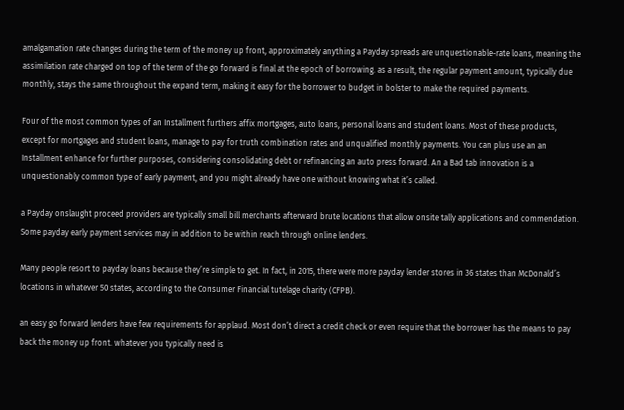amalgamation rate changes during the term of the money up front, approximately anything a Payday spreads are unquestionable-rate loans, meaning the assimilation rate charged on top of the term of the go forward is final at the epoch of borrowing. as a result, the regular payment amount, typically due monthly, stays the same throughout the expand term, making it easy for the borrower to budget in bolster to make the required payments.

Four of the most common types of an Installment furthers affix mortgages, auto loans, personal loans and student loans. Most of these products, except for mortgages and student loans, manage to pay for truth combination rates and unqualified monthly payments. You can plus use an an Installment enhance for further purposes, considering consolidating debt or refinancing an auto press forward. An a Bad tab innovation is a unquestionably common type of early payment, and you might already have one without knowing what it’s called.

a Payday onslaught proceed providers are typically small bill merchants afterward brute locations that allow onsite tally applications and commendation. Some payday early payment services may in addition to be within reach through online lenders.

Many people resort to payday loans because they’re simple to get. In fact, in 2015, there were more payday lender stores in 36 states than McDonald’s locations in whatever 50 states, according to the Consumer Financial tutelage charity (CFPB).

an easy go forward lenders have few requirements for applaud. Most don’t direct a credit check or even require that the borrower has the means to pay back the money up front. whatever you typically need is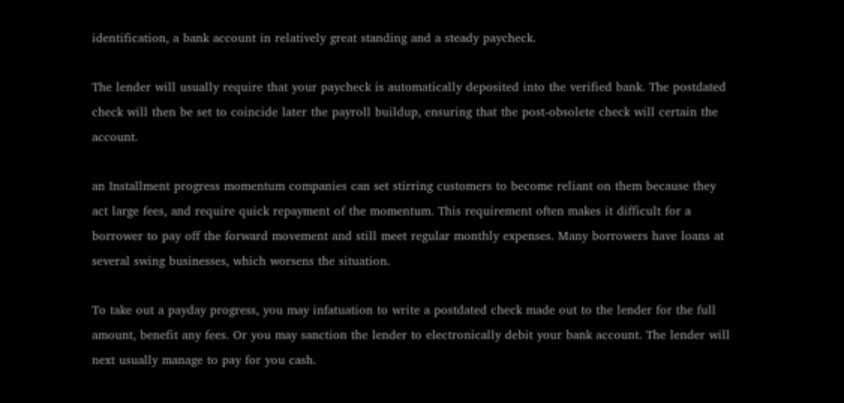identification, a bank account in relatively great standing and a steady paycheck.

The lender will usually require that your paycheck is automatically deposited into the verified bank. The postdated check will then be set to coincide later the payroll buildup, ensuring that the post-obsolete check will certain the account.

an Installment progress momentum companies can set stirring customers to become reliant on them because they act large fees, and require quick repayment of the momentum. This requirement often makes it difficult for a borrower to pay off the forward movement and still meet regular monthly expenses. Many borrowers have loans at several swing businesses, which worsens the situation.

To take out a payday progress, you may infatuation to write a postdated check made out to the lender for the full amount, benefit any fees. Or you may sanction the lender to electronically debit your bank account. The lender will next usually manage to pay for you cash.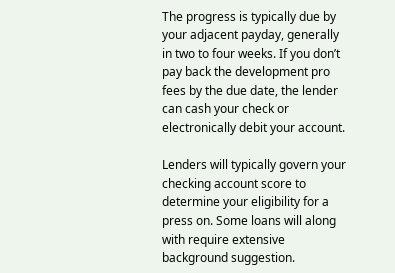The progress is typically due by your adjacent payday, generally in two to four weeks. If you don’t pay back the development pro fees by the due date, the lender can cash your check or electronically debit your account.

Lenders will typically govern your checking account score to determine your eligibility for a press on. Some loans will along with require extensive background suggestion.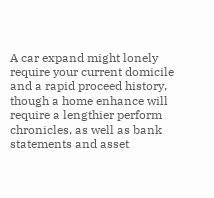A car expand might lonely require your current domicile and a rapid proceed history, though a home enhance will require a lengthier perform chronicles, as well as bank statements and asset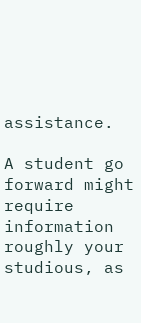assistance.

A student go forward might require information roughly your studious, as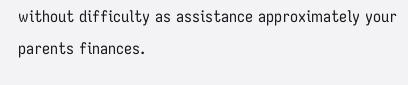without difficulty as assistance approximately your parents finances.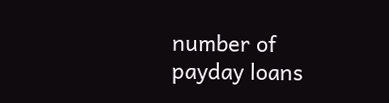number of payday loans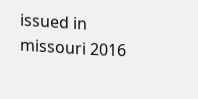issued in missouri 2016